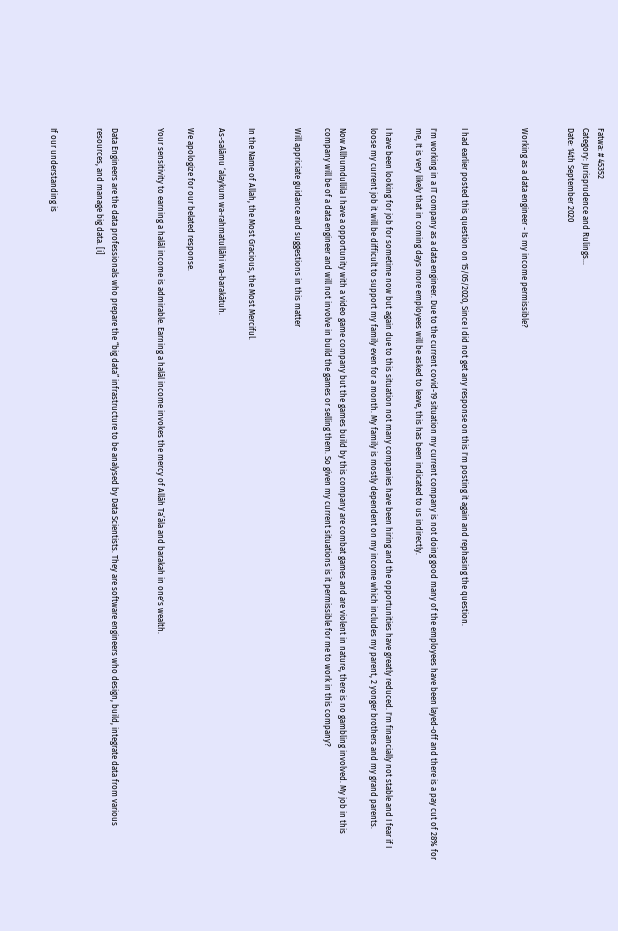Fatwa: # 45352
Category: Jurisprudence and Rulings...
Date: 14th September 2020


Working as a data engineer - Is my income permissible?



I had earlier posted this question on 15/05/2020, Since I did not get any response on this I'm posting it again and rephasing the question.

I'm working in a IT company as a data engineer. Due to the current covid-19 situation my current company is not doing good many of the employees have been layed-off and there is a pay cut of 28% for me, It is very likely that in coming days more employees will be asked to leave, this has been indicated to us indirectly.

I have been looking for job for sometime now but again due to this situation not many companies have been hiring and the opportunities have greatly reduced. I'm financially not stable and I fear if I loose my current job it will be difficult to support my family even for a month. My family is mostly dependent on my income which includes my parent, 2 yonger brothers and my grand parents.

Now Allhumdullila I have a opportunity with a video game company but the games build by this company are combat games and are violent in nature, there is no gambling involved. My job in this company will be of a data engineer and will not involve in build the games or selling them. So given my current situations is it permissible for me to work in this company?

Will appriciate guidance and suggestions in this matter


In the Name of Allah, the Most Gracious, the Most Merciful.

As-salāmu ‘alaykum wa-rahmatullāhi wa-barakātuh.

We apologize for our belated response.

Your sensitivity to earning a halāl income is admirable. Earning a halāl income invokes the mercy of Allāh Ta’āla and barakah in one's wealth.


Data Engineers are the data professionals who prepare the “big data” infrastructure to be analysed by Data Scientists. They are software engineers who design, build, integrate data from various resources, and manage big data. [i]


If our understanding is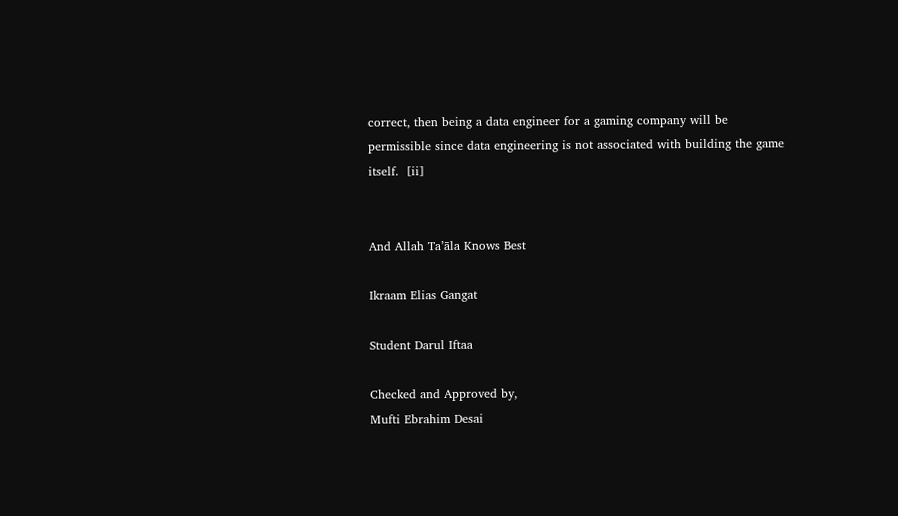correct, then being a data engineer for a gaming company will be permissible since data engineering is not associated with building the game itself.  [ii]


And Allah Ta’āla Knows Best

Ikraam Elias Gangat

Student Darul Iftaa

Checked and Approved by,
Mufti Ebrahim Desai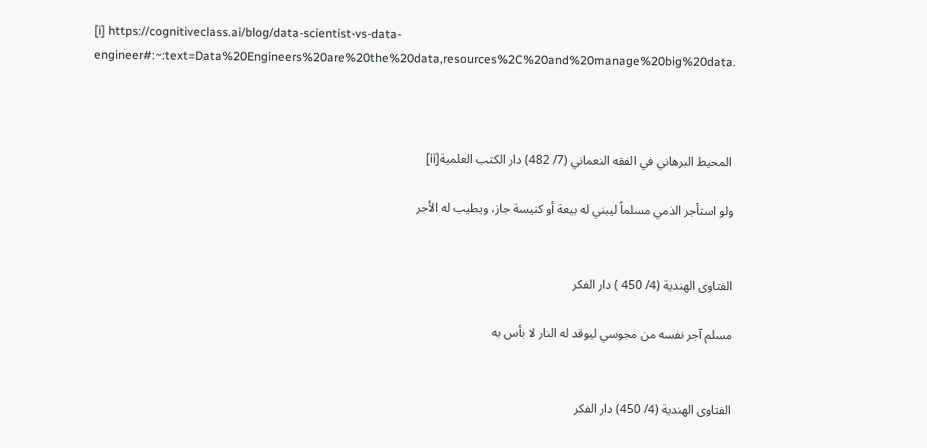[i] https://cognitiveclass.ai/blog/data-scientist-vs-data-engineer#:~:text=Data%20Engineers%20are%20the%20data,resources%2C%20and%20manage%20big%20data.



 المحيط البرهاني في الفقه النعماني (7/ 482) دار الكتب العلمية[ii]

ولو استأجر الذمي مسلماً ليبني له بيعة أو كنيسة جاز، ويطيب له الأجر


الفتاوى الهندية (4/ 450 ) دار الفكر

مسلم آجر نفسه من مجوسي ليوقد له النار لا بأس به


الفتاوى الهندية (4/ 450) دار الفكر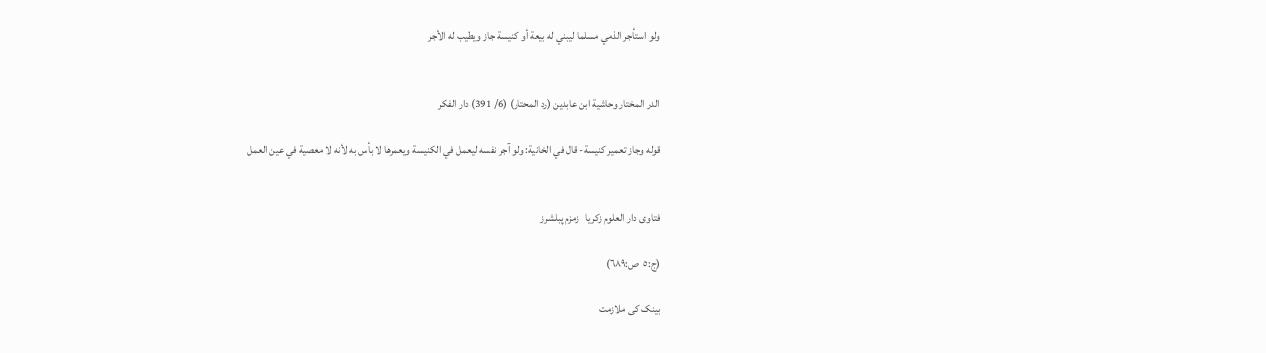ولو استأجر الذمي مسلما ليبني له بيعة أو كنيسة جاز ويطيب له الأجر


الدر المختار وحاشية ابن عابدين (رد المحتار) (6/ 391) دار الفكر

قوله وجاز تعمير كنيسة- قال في الخانية: ولو آجر نفسه ليعمل في الكنيسة ويعمرها لا بأس به لأنه لا معصية في عين العمل


فتاوی دار العلوم زکریا   زمزم پبلشرز

(ج:٥  ص:٦٨٩)

بینک کی ملازمت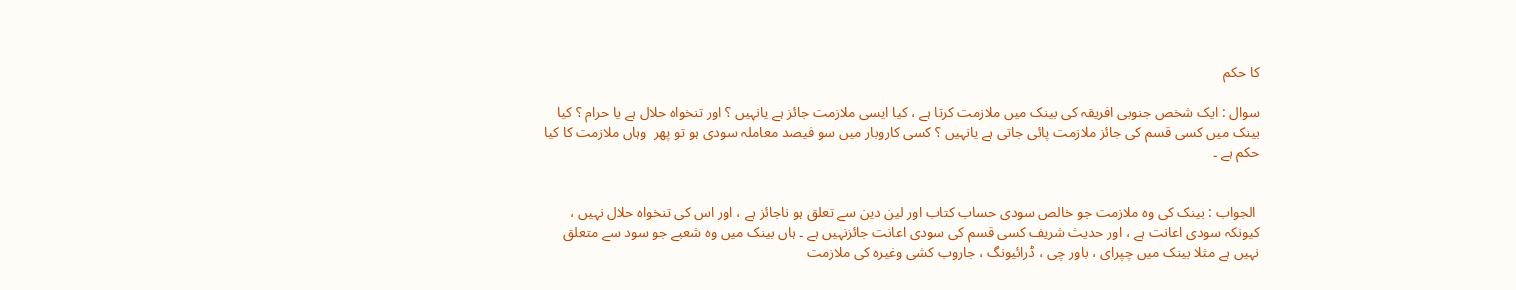کا حکم

سوال : ایک شخص جنوبی افریقہ کی بینک میں ملازمت کرتا ہے ، کیا ایسی ملازمت جائز ہے یانہیں ؟ اور تنخواہ حلال ہے یا حرام ؟ کیا بینک میں کسی قسم کی جائز ملازمت پائی جاتی ہے یانہیں ؟ کسی کاروبار میں سو فیصد معاملہ سودی ہو تو پھر  وہاں ملازمت کا کیا حکم ہے ۔


 الجواب : بینک کی وہ ملازمت جو خالص سودی حساب کتاب اور لین دین سے تعلق ہو ناجائز ہے ، اور اس کی تنخواہ حلال نہیں ، کیونکہ سودی اعانت ہے ، اور حدیث شریف کسی قسم کی سودی اعانت جائزنہیں ہے ۔ ہاں بینک میں وہ شعبے جو سود سے متعلق نہیں ہے مثلا بینک میں چپرای ، باور چی ، ڈرائیونگ ، جاروب کشی وغیرہ کی ملازمت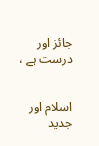جائز اور درست ہے ،


اسلام اور جدید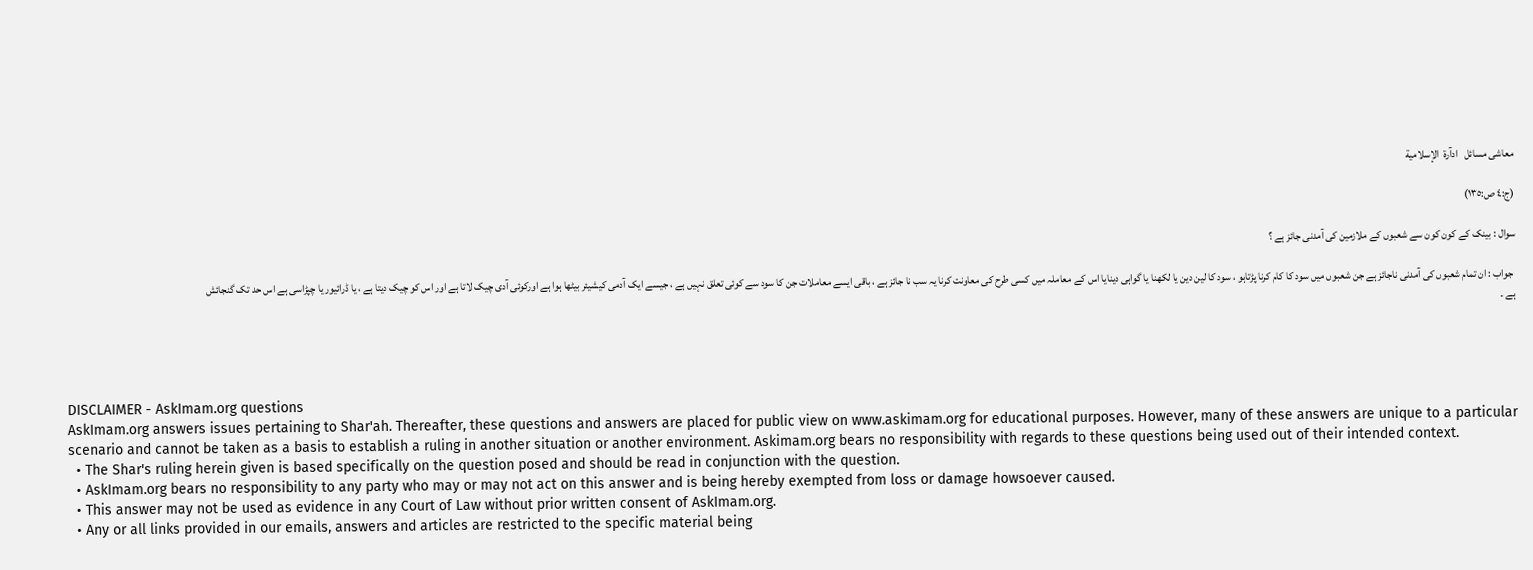معاشی مسائل   ادآرة  الإسلامية

(ج:٤ ص:١٣٥)

سوال : بینک کے کون کون سے شعبوں کے ملازمین کی آمدنی جائز ہے ؟

 جواب : ان تمام شعبوں کی آمدنی ناجائز ہے جن شعبوں میں سود کا کام کرنا پڑتاہو ، سود کا لین دین یا لکھنا یا گواہی دینایا اس کے معاملہ میں کسی طرح کی معاونت کرنا یہ سب نا جائز ہے ، باقی ایسے معاملات جن کا سود سے کوئی تعلق نہیں ہے ، جیسے ایک آدمی کیشیئر بیٹھا ہوا ہے اورکوئی آدی چیک لاتا ہے اور اس کو چیک دیتا ہے ، یا ڈرائیور یا چپڑاسی ہے اس حد تک گنجائش ہے ۔




DISCLAIMER - AskImam.org questions
AskImam.org answers issues pertaining to Shar'ah. Thereafter, these questions and answers are placed for public view on www.askimam.org for educational purposes. However, many of these answers are unique to a particular scenario and cannot be taken as a basis to establish a ruling in another situation or another environment. Askimam.org bears no responsibility with regards to these questions being used out of their intended context.
  • The Shar's ruling herein given is based specifically on the question posed and should be read in conjunction with the question.
  • AskImam.org bears no responsibility to any party who may or may not act on this answer and is being hereby exempted from loss or damage howsoever caused.
  • This answer may not be used as evidence in any Court of Law without prior written consent of AskImam.org.
  • Any or all links provided in our emails, answers and articles are restricted to the specific material being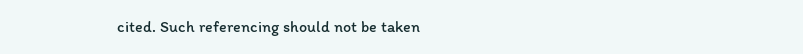cited. Such referencing should not be taken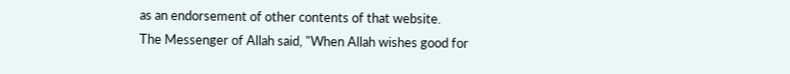as an endorsement of other contents of that website.
The Messenger of Allah said, "When Allah wishes good for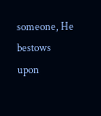someone, He bestows upon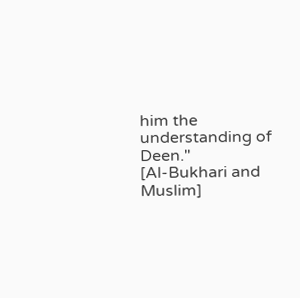him the understanding of Deen."
[Al-Bukhari and Muslim]